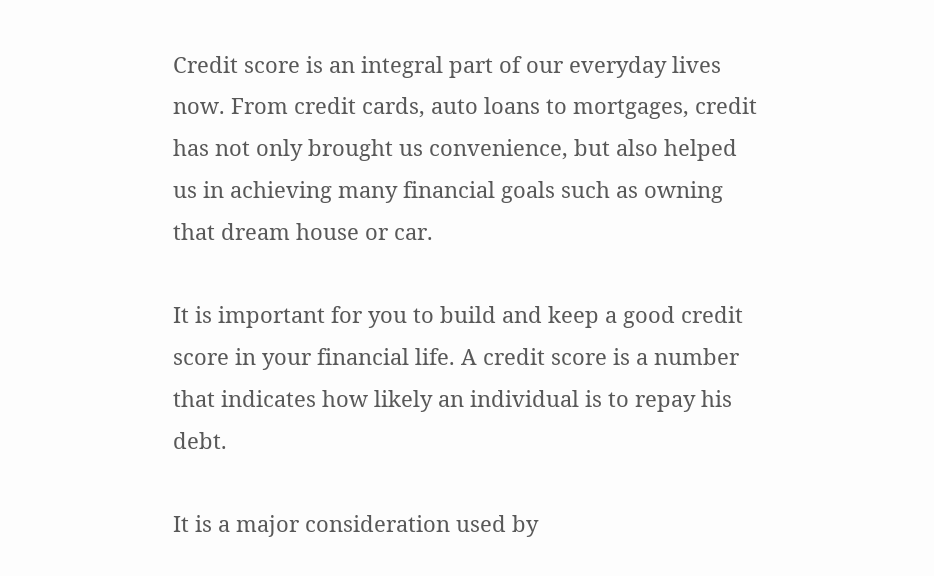Credit score is an integral part of our everyday lives now. From credit cards, auto loans to mortgages, credit
has not only brought us convenience, but also helped us in achieving many financial goals such as owning that dream house or car.

It is important for you to build and keep a good credit score in your financial life. A credit score is a number that indicates how likely an individual is to repay his debt.

It is a major consideration used by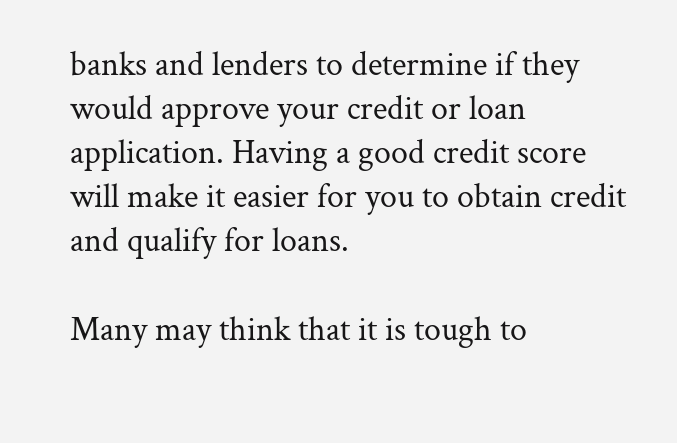banks and lenders to determine if they would approve your credit or loan application. Having a good credit score will make it easier for you to obtain credit and qualify for loans.

Many may think that it is tough to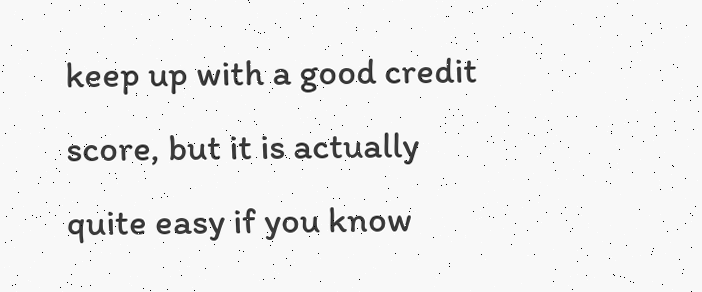keep up with a good credit score, but it is actually quite easy if you know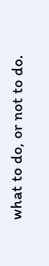what to do, or not to do.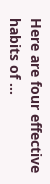Here are four effective habits of …